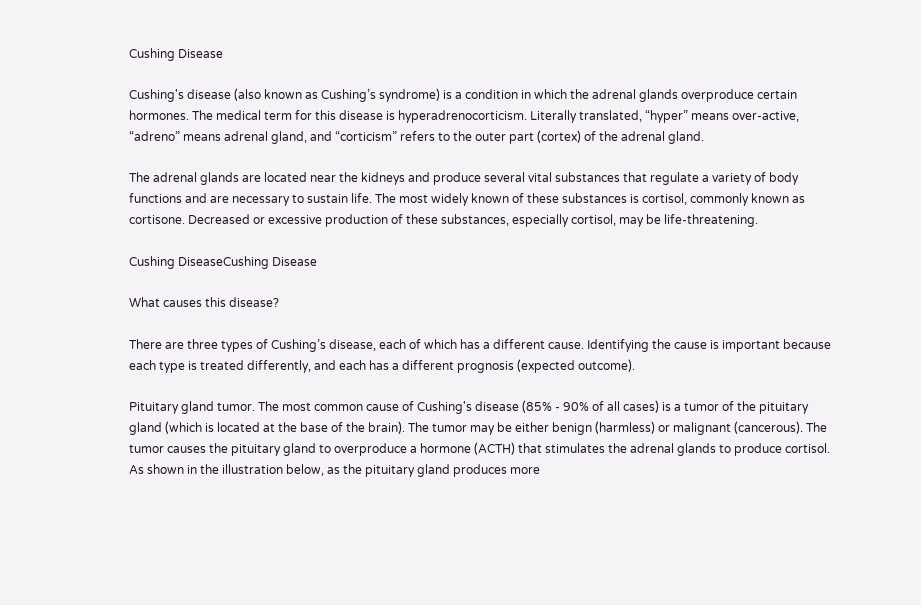Cushing Disease

Cushing's disease (also known as Cushing’s syndrome) is a condition in which the adrenal glands overproduce certain hormones. The medical term for this disease is hyperadrenocorticism. Literally translated, “hyper” means over-active, “adreno” means adrenal gland, and “corticism” refers to the outer part (cortex) of the adrenal gland.

The adrenal glands are located near the kidneys and produce several vital substances that regulate a variety of body functions and are necessary to sustain life. The most widely known of these substances is cortisol, commonly known as cortisone. Decreased or excessive production of these substances, especially cortisol, may be life-threatening.

Cushing DiseaseCushing Disease

What causes this disease?

There are three types of Cushing’s disease, each of which has a different cause. Identifying the cause is important because each type is treated differently, and each has a different prognosis (expected outcome).

Pituitary gland tumor. The most common cause of Cushing's disease (85% - 90% of all cases) is a tumor of the pituitary gland (which is located at the base of the brain). The tumor may be either benign (harmless) or malignant (cancerous). The tumor causes the pituitary gland to overproduce a hormone (ACTH) that stimulates the adrenal glands to produce cortisol. As shown in the illustration below, as the pituitary gland produces more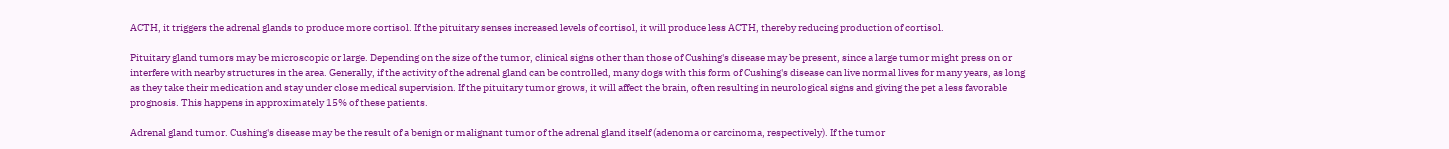ACTH, it triggers the adrenal glands to produce more cortisol. If the pituitary senses increased levels of cortisol, it will produce less ACTH, thereby reducing production of cortisol.

Pituitary gland tumors may be microscopic or large. Depending on the size of the tumor, clinical signs other than those of Cushing's disease may be present, since a large tumor might press on or interfere with nearby structures in the area. Generally, if the activity of the adrenal gland can be controlled, many dogs with this form of Cushing's disease can live normal lives for many years, as long as they take their medication and stay under close medical supervision. If the pituitary tumor grows, it will affect the brain, often resulting in neurological signs and giving the pet a less favorable prognosis. This happens in approximately 15% of these patients.

Adrenal gland tumor. Cushing's disease may be the result of a benign or malignant tumor of the adrenal gland itself (adenoma or carcinoma, respectively). If the tumor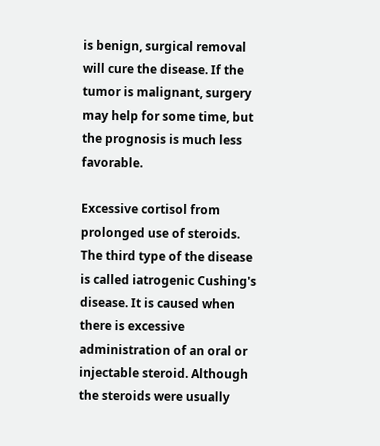is benign, surgical removal will cure the disease. If the tumor is malignant, surgery may help for some time, but the prognosis is much less favorable.

Excessive cortisol from prolonged use of steroids. The third type of the disease is called iatrogenic Cushing's disease. It is caused when there is excessive administration of an oral or injectable steroid. Although the steroids were usually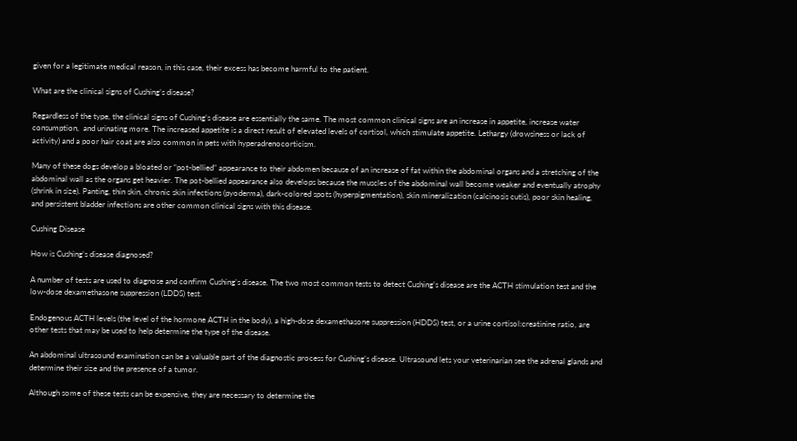given for a legitimate medical reason, in this case, their excess has become harmful to the patient.

What are the clinical signs of Cushing’s disease?

Regardless of the type, the clinical signs of Cushing’s disease are essentially the same. The most common clinical signs are an increase in appetite, increase water consumption,  and urinating more. The increased appetite is a direct result of elevated levels of cortisol, which stimulate appetite. Lethargy (drowsiness or lack of activity) and a poor hair coat are also common in pets with hyperadrenocorticism.

Many of these dogs develop a bloated or “pot-bellied” appearance to their abdomen because of an increase of fat within the abdominal organs and a stretching of the abdominal wall as the organs get heavier. The pot-bellied appearance also develops because the muscles of the abdominal wall become weaker and eventually atrophy (shrink in size). Panting, thin skin, chronic skin infections (pyoderma), dark-colored spots (hyperpigmentation), skin mineralization (calcinosis cutis), poor skin healing, and persistent bladder infections are other common clinical signs with this disease.

Cushing Disease

How is Cushing’s disease diagnosed?

A number of tests are used to diagnose and confirm Cushing’s disease. The two most common tests to detect Cushing’s disease are the ACTH stimulation test and the low-dose dexamethasone suppression (LDDS) test.

Endogenous ACTH levels (the level of the hormone ACTH in the body), a high-dose dexamethasone suppression (HDDS) test, or a urine cortisol:creatinine ratio, are other tests that may be used to help determine the type of the disease.

An abdominal ultrasound examination can be a valuable part of the diagnostic process for Cushing’s disease. Ultrasound lets your veterinarian see the adrenal glands and determine their size and the presence of a tumor.

Although some of these tests can be expensive, they are necessary to determine the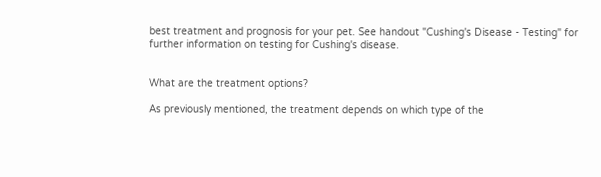best treatment and prognosis for your pet. See handout "Cushing's Disease - Testing" for further information on testing for Cushing's disease.


What are the treatment options?

As previously mentioned, the treatment depends on which type of the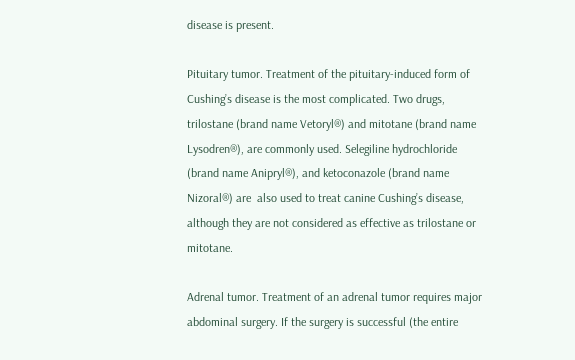disease is present.

Pituitary tumor. Treatment of the pituitary-induced form of Cushing’s disease is the most complicated. Two drugs, trilostane (brand name Vetoryl®) and mitotane (brand name Lysodren®), are commonly used. Selegiline hydrochloride (brand name Anipryl®), and ketoconazole (brand name Nizoral®) are  also used to treat canine Cushing’s disease, although they are not considered as effective as trilostane or mitotane.

Adrenal tumor. Treatment of an adrenal tumor requires major abdominal surgery. If the surgery is successful (the entire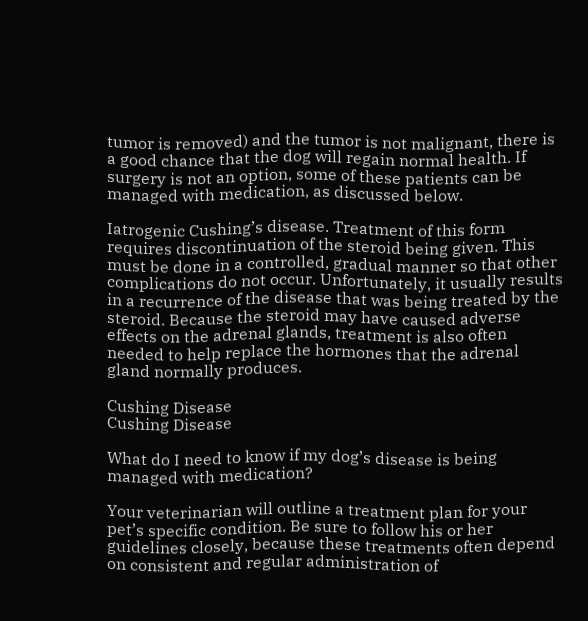tumor is removed) and the tumor is not malignant, there is a good chance that the dog will regain normal health. If surgery is not an option, some of these patients can be managed with medication, as discussed below.

Iatrogenic Cushing’s disease. Treatment of this form requires discontinuation of the steroid being given. This must be done in a controlled, gradual manner so that other complications do not occur. Unfortunately, it usually results in a recurrence of the disease that was being treated by the steroid. Because the steroid may have caused adverse effects on the adrenal glands, treatment is also often needed to help replace the hormones that the adrenal gland normally produces.

Cushing Disease
Cushing Disease

What do I need to know if my dog’s disease is being managed with medication?

Your veterinarian will outline a treatment plan for your pet’s specific condition. Be sure to follow his or her guidelines closely, because these treatments often depend on consistent and regular administration of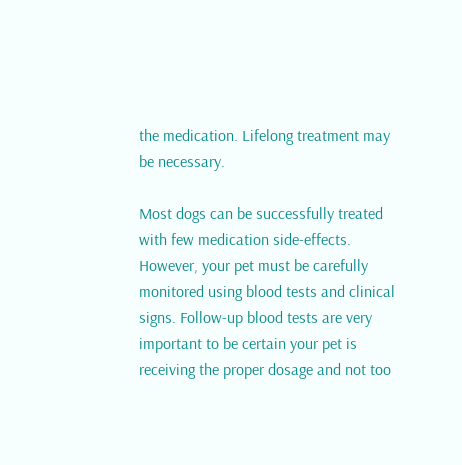the medication. Lifelong treatment may be necessary.

Most dogs can be successfully treated with few medication side-effects. However, your pet must be carefully monitored using blood tests and clinical signs. Follow-up blood tests are very important to be certain your pet is receiving the proper dosage and not too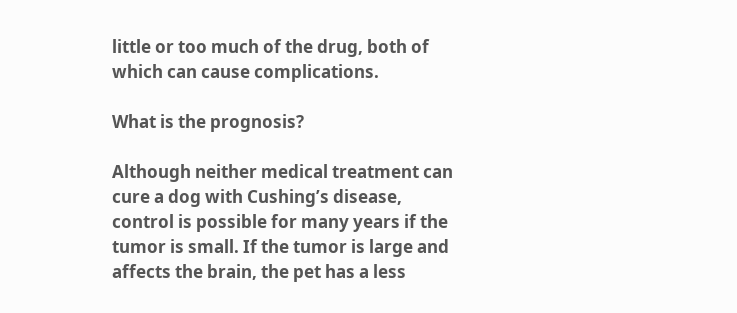little or too much of the drug, both of which can cause complications.

What is the prognosis?

Although neither medical treatment can cure a dog with Cushing’s disease, control is possible for many years if the tumor is small. If the tumor is large and affects the brain, the pet has a less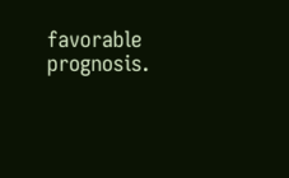favorable prognosis.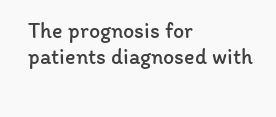The prognosis for patients diagnosed with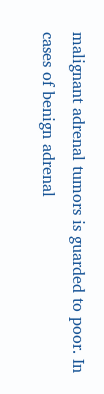malignant adrenal tumors is guarded to poor. In cases of benign adrenal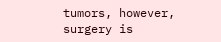tumors, however, surgery is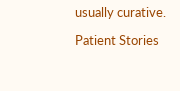usually curative.

Patient Stories